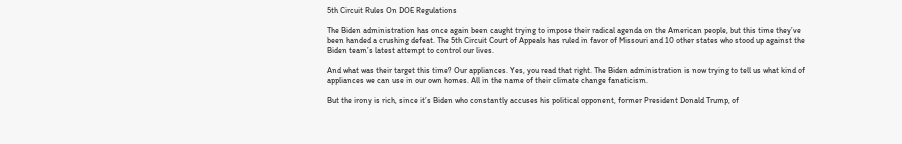5th Circuit Rules On DOE Regulations

The Biden administration has once again been caught trying to impose their radical agenda on the American people, but this time they’ve been handed a crushing defeat. The 5th Circuit Court of Appeals has ruled in favor of Missouri and 10 other states who stood up against the Biden team’s latest attempt to control our lives.

And what was their target this time? Our appliances. Yes, you read that right. The Biden administration is now trying to tell us what kind of appliances we can use in our own homes. All in the name of their climate change fanaticism.

But the irony is rich, since it’s Biden who constantly accuses his political opponent, former President Donald Trump, of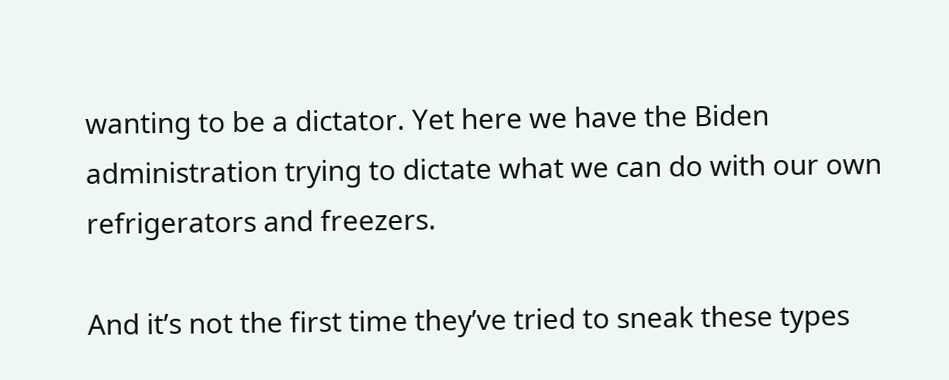wanting to be a dictator. Yet here we have the Biden administration trying to dictate what we can do with our own refrigerators and freezers.

And it’s not the first time they’ve tried to sneak these types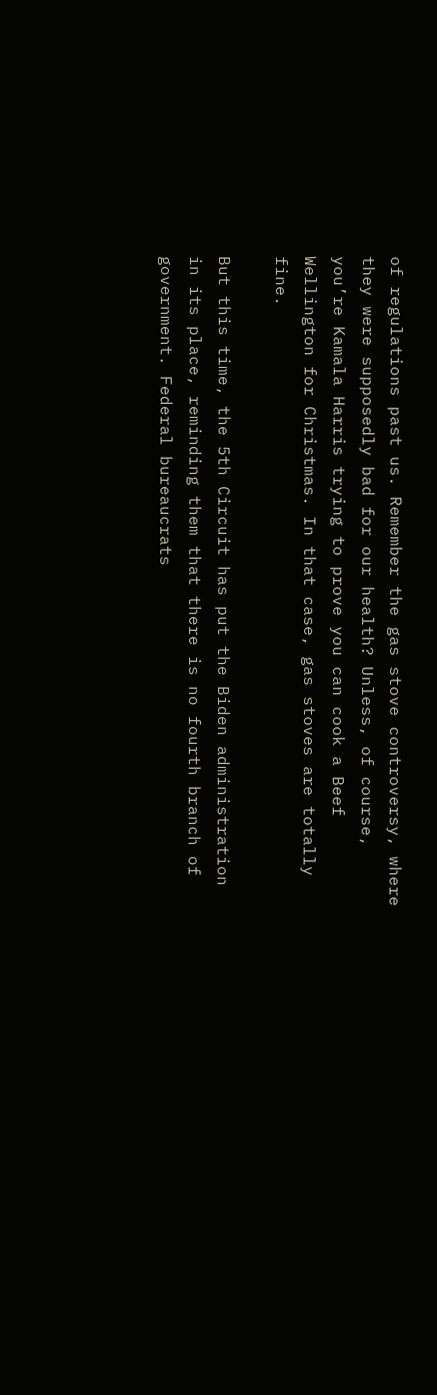of regulations past us. Remember the gas stove controversy, where they were supposedly bad for our health? Unless, of course, you’re Kamala Harris trying to prove you can cook a Beef Wellington for Christmas. In that case, gas stoves are totally fine.

But this time, the 5th Circuit has put the Biden administration in its place, reminding them that there is no fourth branch of government. Federal bureaucrats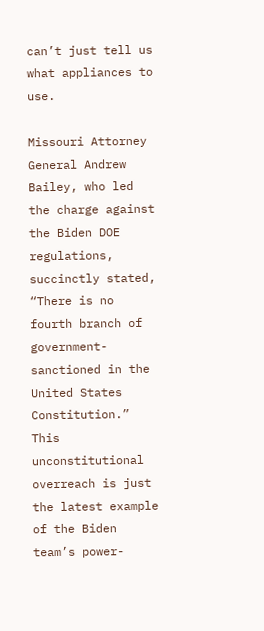can’t just tell us what appliances to use.

Missouri Attorney General Andrew Bailey, who led the charge against the Biden DOE regulations, succinctly stated, “There is no fourth branch of government-sanctioned in the United States Constitution.” This unconstitutional overreach is just the latest example of the Biden team’s power-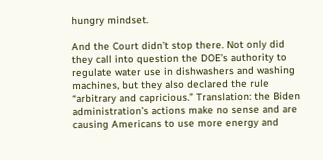hungry mindset.

And the Court didn’t stop there. Not only did they call into question the DOE’s authority to regulate water use in dishwashers and washing machines, but they also declared the rule “arbitrary and capricious.” Translation: the Biden administration’s actions make no sense and are causing Americans to use more energy and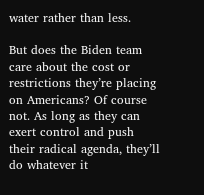water rather than less.

But does the Biden team care about the cost or restrictions they’re placing on Americans? Of course not. As long as they can exert control and push their radical agenda, they’ll do whatever it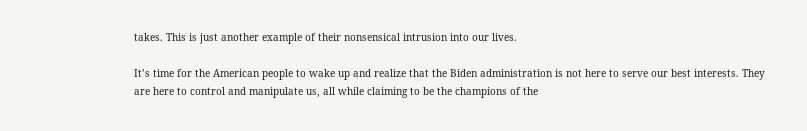takes. This is just another example of their nonsensical intrusion into our lives.

It’s time for the American people to wake up and realize that the Biden administration is not here to serve our best interests. They are here to control and manipulate us, all while claiming to be the champions of the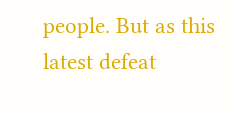people. But as this latest defeat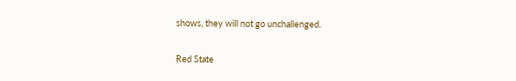shows, they will not go unchallenged.

Red State